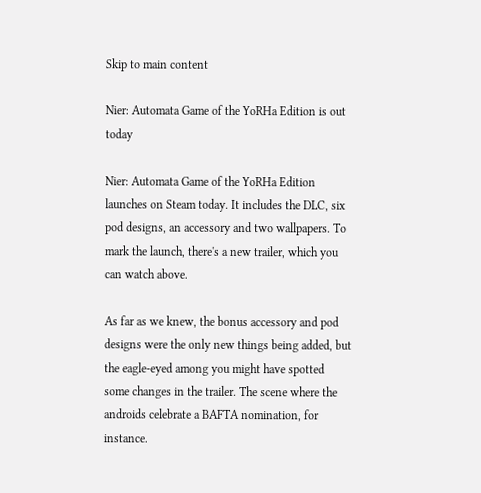Skip to main content

Nier: Automata Game of the YoRHa Edition is out today

Nier: Automata Game of the YoRHa Edition launches on Steam today. It includes the DLC, six pod designs, an accessory and two wallpapers. To mark the launch, there's a new trailer, which you can watch above.

As far as we knew, the bonus accessory and pod designs were the only new things being added, but the eagle-eyed among you might have spotted some changes in the trailer. The scene where the androids celebrate a BAFTA nomination, for instance.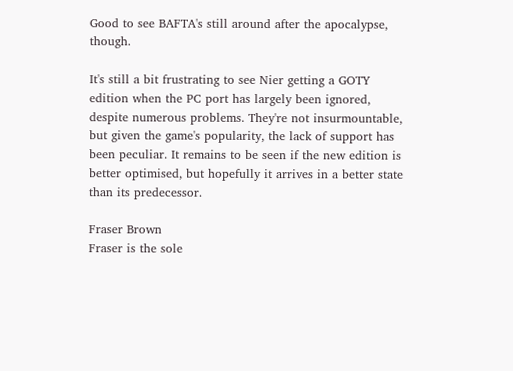Good to see BAFTA's still around after the apocalypse, though.

It's still a bit frustrating to see Nier getting a GOTY edition when the PC port has largely been ignored, despite numerous problems. They're not insurmountable, but given the game's popularity, the lack of support has been peculiar. It remains to be seen if the new edition is better optimised, but hopefully it arrives in a better state than its predecessor.

Fraser Brown
Fraser is the sole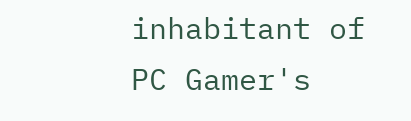inhabitant of PC Gamer's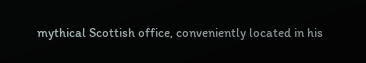mythical Scottish office, conveniently located in his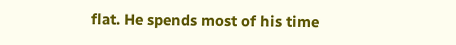flat. He spends most of his time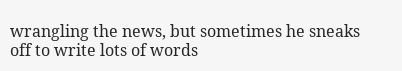wrangling the news, but sometimes he sneaks off to write lots of words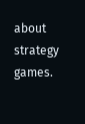about strategy games.